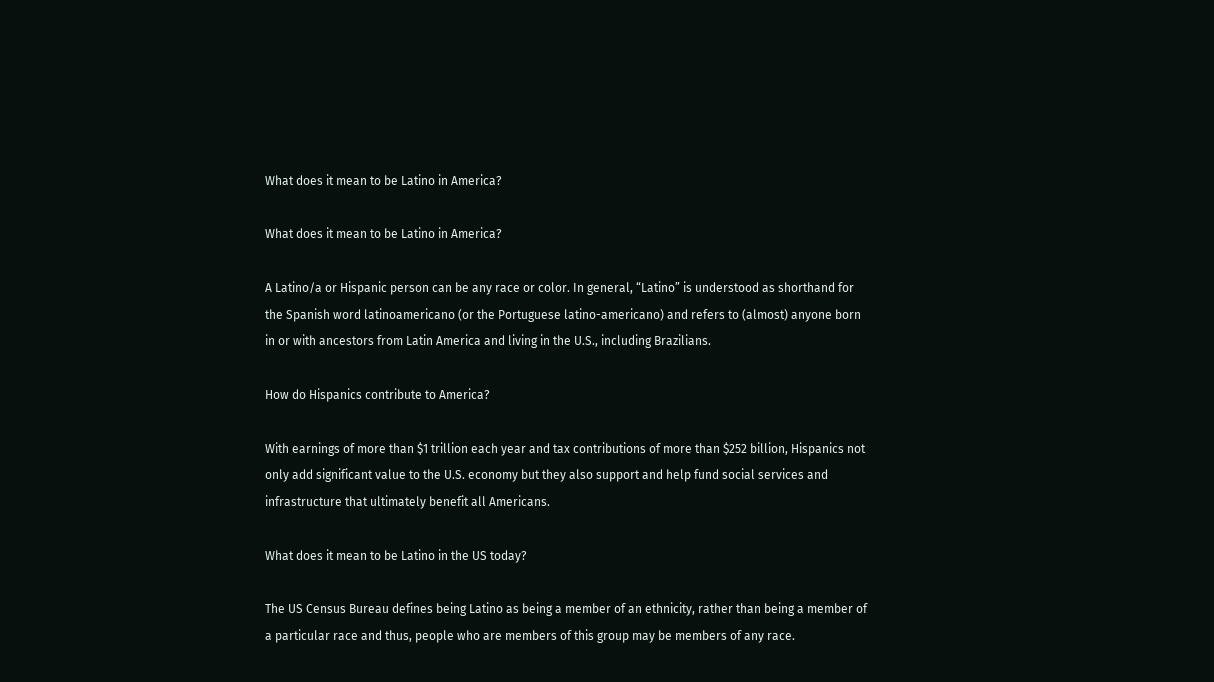What does it mean to be Latino in America?

What does it mean to be Latino in America?

A Latino/a or Hispanic person can be any race or color. In general, “Latino” is understood as shorthand for the Spanish word latinoamericano (or the Portuguese latino-americano) and refers to (almost) anyone born in or with ancestors from Latin America and living in the U.S., including Brazilians.

How do Hispanics contribute to America?

With earnings of more than $1 trillion each year and tax contributions of more than $252 billion, Hispanics not only add significant value to the U.S. economy but they also support and help fund social services and infrastructure that ultimately benefit all Americans.

What does it mean to be Latino in the US today?

The US Census Bureau defines being Latino as being a member of an ethnicity, rather than being a member of a particular race and thus, people who are members of this group may be members of any race.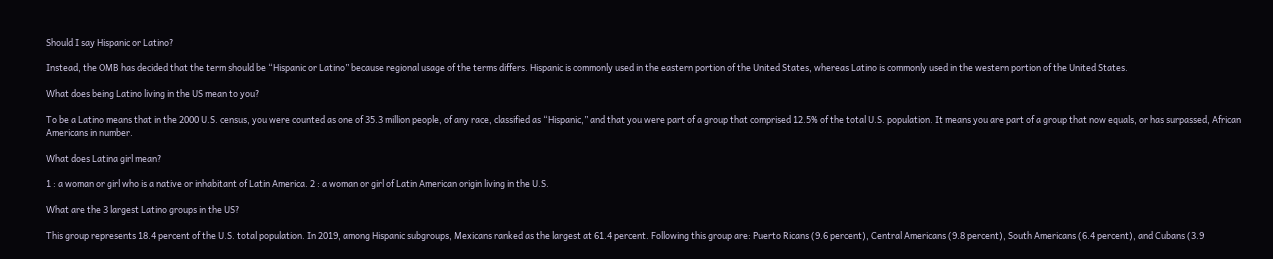Should I say Hispanic or Latino?

Instead, the OMB has decided that the term should be “Hispanic or Latino” because regional usage of the terms differs. Hispanic is commonly used in the eastern portion of the United States, whereas Latino is commonly used in the western portion of the United States.

What does being Latino living in the US mean to you?

To be a Latino means that in the 2000 U.S. census, you were counted as one of 35.3 million people, of any race, classified as “Hispanic,” and that you were part of a group that comprised 12.5% of the total U.S. population. It means you are part of a group that now equals, or has surpassed, African Americans in number.

What does Latina girl mean?

1 : a woman or girl who is a native or inhabitant of Latin America. 2 : a woman or girl of Latin American origin living in the U.S.

What are the 3 largest Latino groups in the US?

This group represents 18.4 percent of the U.S. total population. In 2019, among Hispanic subgroups, Mexicans ranked as the largest at 61.4 percent. Following this group are: Puerto Ricans (9.6 percent), Central Americans (9.8 percent), South Americans (6.4 percent), and Cubans (3.9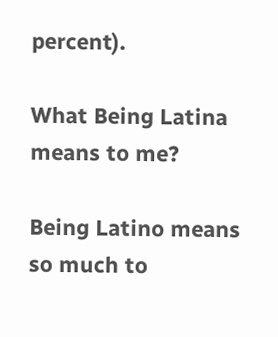percent).

What Being Latina means to me?

Being Latino means so much to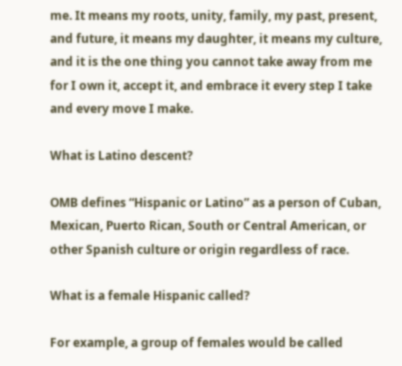me. It means my roots, unity, family, my past, present, and future, it means my daughter, it means my culture, and it is the one thing you cannot take away from me for I own it, accept it, and embrace it every step I take and every move I make.

What is Latino descent?

OMB defines “Hispanic or Latino” as a person of Cuban, Mexican, Puerto Rican, South or Central American, or other Spanish culture or origin regardless of race.

What is a female Hispanic called?

For example, a group of females would be called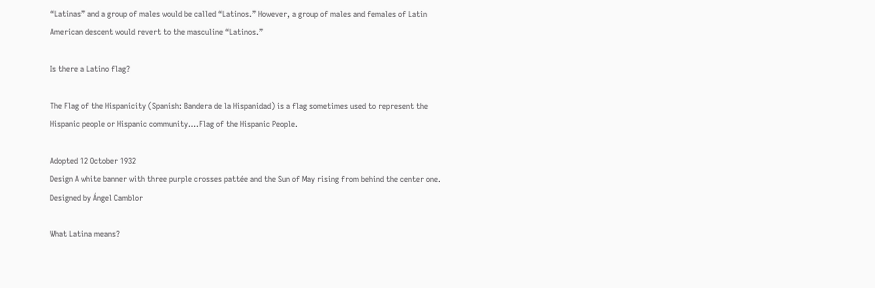“Latinas” and a group of males would be called “Latinos.” However, a group of males and females of Latin American descent would revert to the masculine “Latinos.”

Is there a Latino flag?

The Flag of the Hispanicity (Spanish: Bandera de la Hispanidad) is a flag sometimes used to represent the Hispanic people or Hispanic community….Flag of the Hispanic People.

Adopted 12 October 1932
Design A white banner with three purple crosses pattée and the Sun of May rising from behind the center one.
Designed by Ángel Camblor

What Latina means?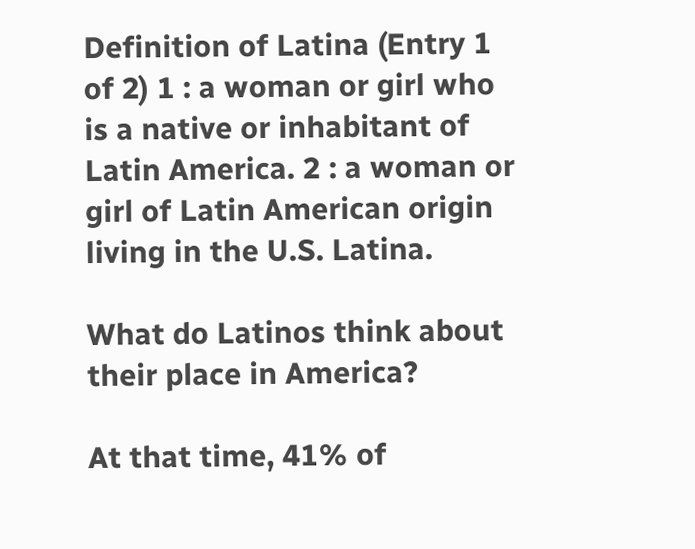Definition of Latina (Entry 1 of 2) 1 : a woman or girl who is a native or inhabitant of Latin America. 2 : a woman or girl of Latin American origin living in the U.S. Latina.

What do Latinos think about their place in America?

At that time, 41% of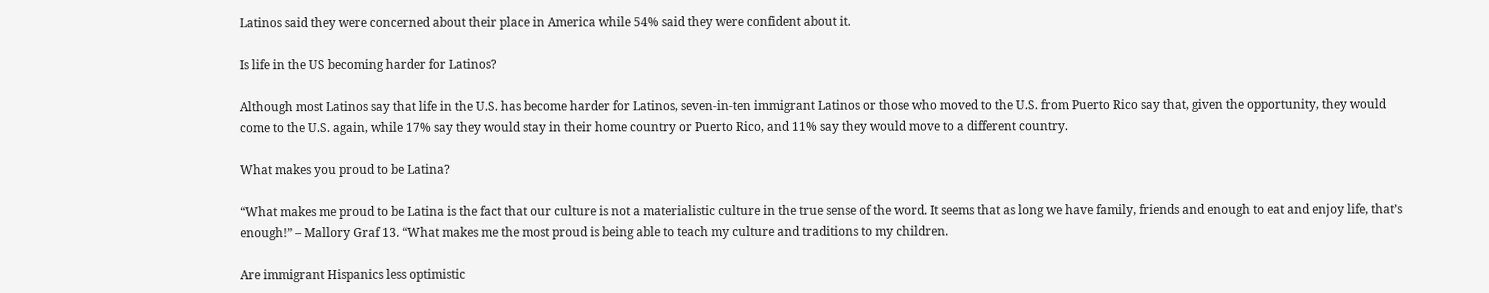Latinos said they were concerned about their place in America while 54% said they were confident about it.

Is life in the US becoming harder for Latinos?

Although most Latinos say that life in the U.S. has become harder for Latinos, seven-in-ten immigrant Latinos or those who moved to the U.S. from Puerto Rico say that, given the opportunity, they would come to the U.S. again, while 17% say they would stay in their home country or Puerto Rico, and 11% say they would move to a different country.

What makes you proud to be Latina?

“What makes me proud to be Latina is the fact that our culture is not a materialistic culture in the true sense of the word. It seems that as long we have family, friends and enough to eat and enjoy life, that’s enough!” – Mallory Graf 13. “What makes me the most proud is being able to teach my culture and traditions to my children.

Are immigrant Hispanics less optimistic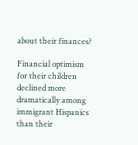about their finances?

Financial optimism for their children declined more dramatically among immigrant Hispanics than their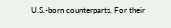U.S.-born counterparts. For their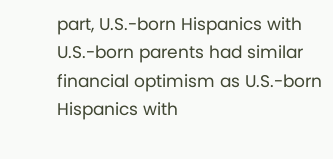part, U.S.-born Hispanics with U.S.-born parents had similar financial optimism as U.S.-born Hispanics with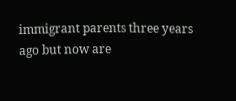immigrant parents three years ago but now are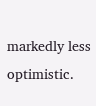markedly less optimistic.